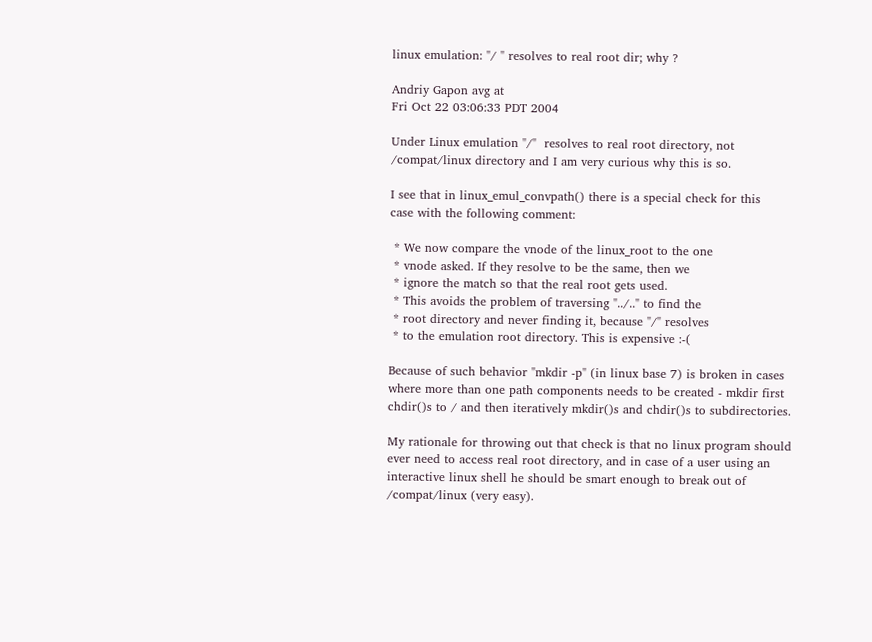linux emulation: "/ " resolves to real root dir; why ?

Andriy Gapon avg at
Fri Oct 22 03:06:33 PDT 2004

Under Linux emulation "/"  resolves to real root directory, not
/compat/linux directory and I am very curious why this is so.

I see that in linux_emul_convpath() there is a special check for this
case with the following comment:

 * We now compare the vnode of the linux_root to the one
 * vnode asked. If they resolve to be the same, then we
 * ignore the match so that the real root gets used.
 * This avoids the problem of traversing "../.." to find the
 * root directory and never finding it, because "/" resolves
 * to the emulation root directory. This is expensive :-(

Because of such behavior "mkdir -p" (in linux base 7) is broken in cases
where more than one path components needs to be created - mkdir first
chdir()s to / and then iteratively mkdir()s and chdir()s to subdirectories.

My rationale for throwing out that check is that no linux program should
ever need to access real root directory, and in case of a user using an
interactive linux shell he should be smart enough to break out of
/compat/linux (very easy).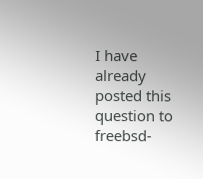I have already posted this question to freebsd-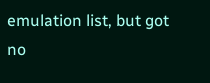emulation list, but got
no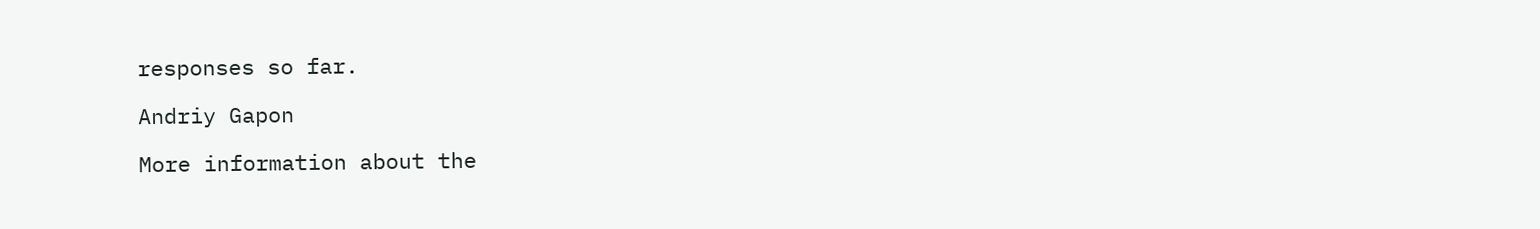responses so far.

Andriy Gapon

More information about the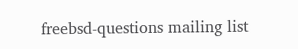freebsd-questions mailing list